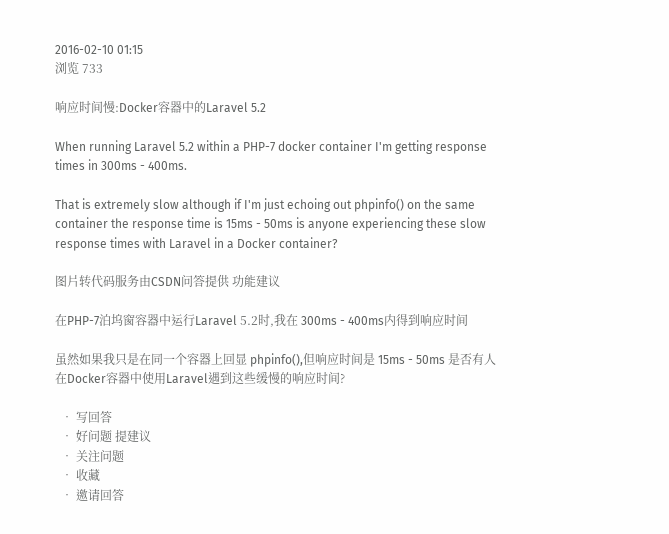2016-02-10 01:15
浏览 733

响应时间慢:Docker容器中的Laravel 5.2

When running Laravel 5.2 within a PHP-7 docker container I'm getting response times in 300ms - 400ms.

That is extremely slow although if I'm just echoing out phpinfo() on the same container the response time is 15ms - 50ms is anyone experiencing these slow response times with Laravel in a Docker container?

图片转代码服务由CSDN问答提供 功能建议

在PHP-7泊坞窗容器中运行Laravel 5.2时,我在 300ms - 400ms内得到响应时间

虽然如果我只是在同一个容器上回显 phpinfo(),但响应时间是 15ms - 50ms 是否有人在Docker容器中使用Laravel遇到这些缓慢的响应时间?

  • 写回答
  • 好问题 提建议
  • 关注问题
  • 收藏
  • 邀请回答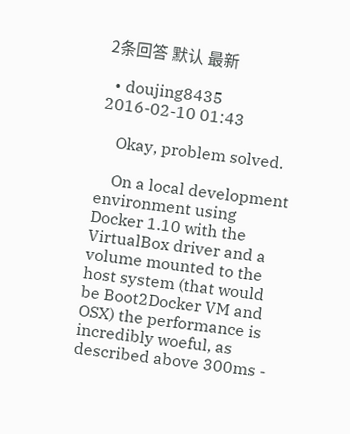2条回答 默认 最新

  • doujing8435 2016-02-10 01:43

    Okay, problem solved.

    On a local development environment using Docker 1.10 with the VirtualBox driver and a volume mounted to the host system (that would be Boot2Docker VM and OSX) the performance is incredibly woeful, as described above 300ms -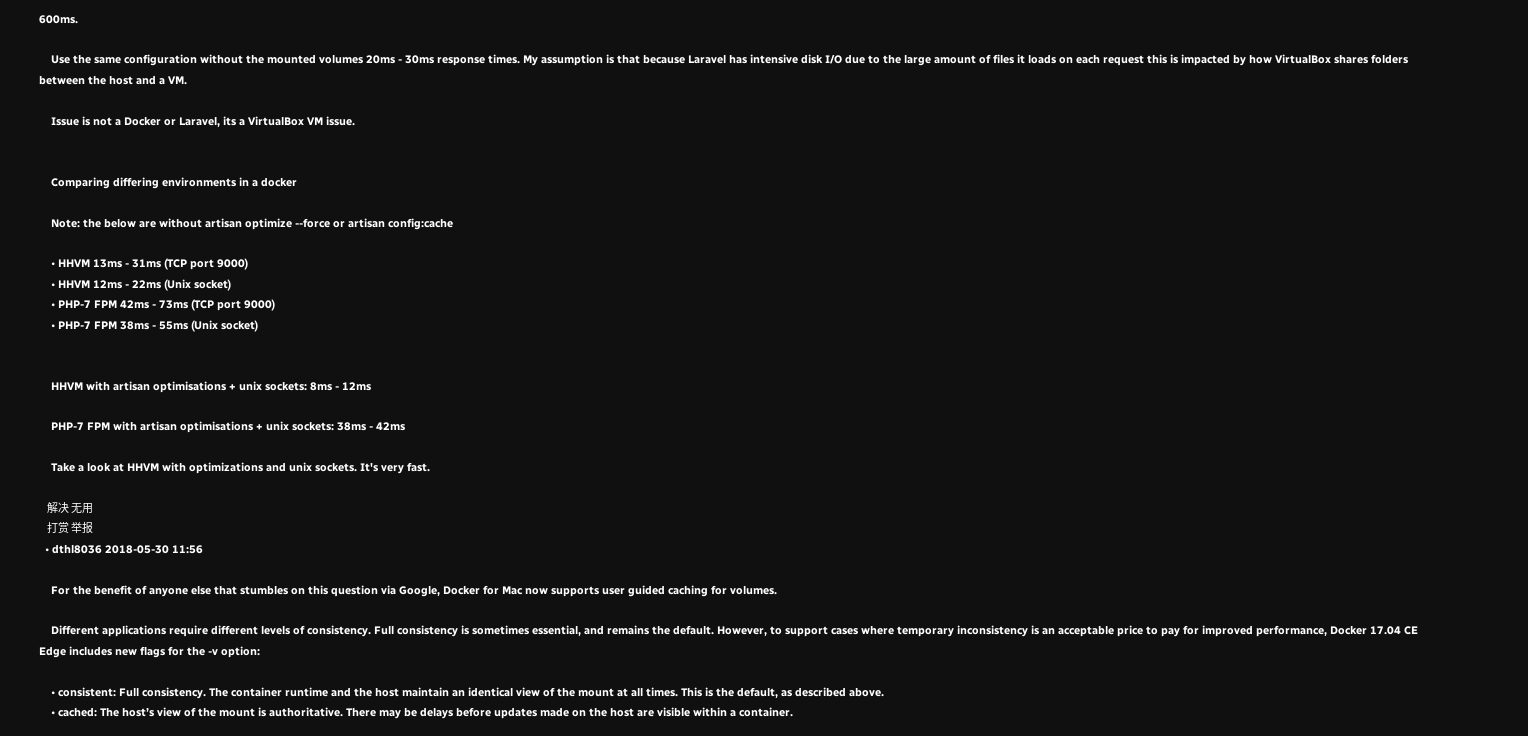600ms.

    Use the same configuration without the mounted volumes 20ms - 30ms response times. My assumption is that because Laravel has intensive disk I/O due to the large amount of files it loads on each request this is impacted by how VirtualBox shares folders between the host and a VM.

    Issue is not a Docker or Laravel, its a VirtualBox VM issue.


    Comparing differing environments in a docker

    Note: the below are without artisan optimize --force or artisan config:cache

    • HHVM 13ms - 31ms (TCP port 9000)
    • HHVM 12ms - 22ms (Unix socket)
    • PHP-7 FPM 42ms - 73ms (TCP port 9000)
    • PHP-7 FPM 38ms - 55ms (Unix socket)


    HHVM with artisan optimisations + unix sockets: 8ms - 12ms

    PHP-7 FPM with artisan optimisations + unix sockets: 38ms - 42ms

    Take a look at HHVM with optimizations and unix sockets. It's very fast.

    解决 无用
    打赏 举报
  • dthl8036 2018-05-30 11:56

    For the benefit of anyone else that stumbles on this question via Google, Docker for Mac now supports user guided caching for volumes.

    Different applications require different levels of consistency. Full consistency is sometimes essential, and remains the default. However, to support cases where temporary inconsistency is an acceptable price to pay for improved performance, Docker 17.04 CE Edge includes new flags for the -v option:

    • consistent: Full consistency. The container runtime and the host maintain an identical view of the mount at all times. This is the default, as described above.
    • cached: The host’s view of the mount is authoritative. There may be delays before updates made on the host are visible within a container.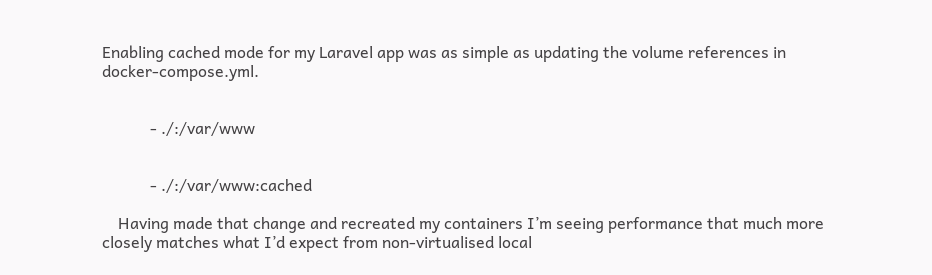Enabling cached mode for my Laravel app was as simple as updating the volume references in docker-compose.yml.


            - ./:/var/www


            - ./:/var/www:cached

    Having made that change and recreated my containers I’m seeing performance that much more closely matches what I’d expect from non-virtualised local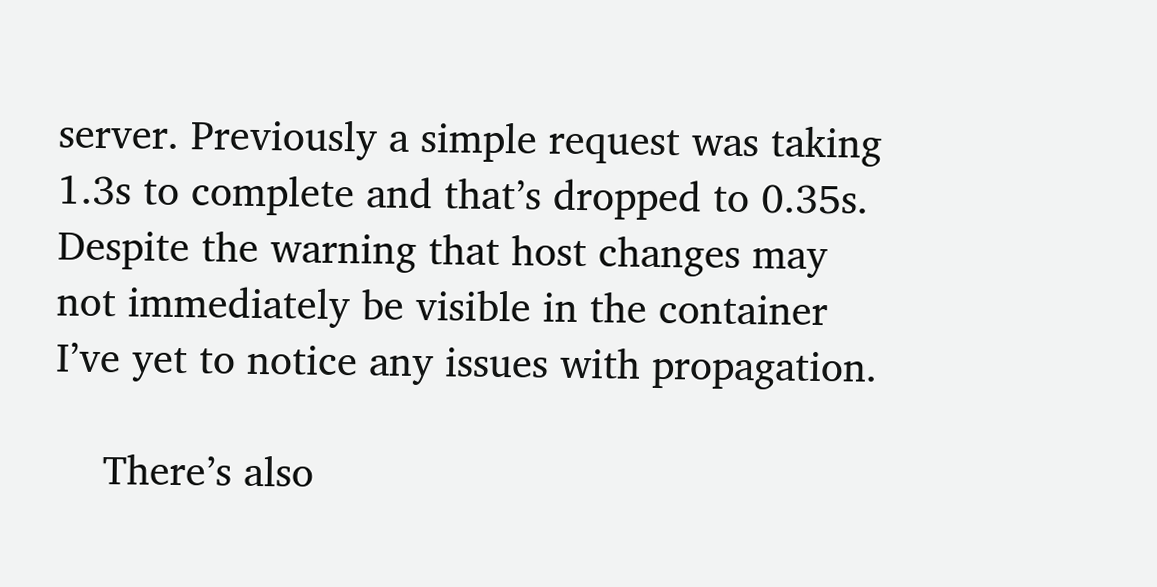server. Previously a simple request was taking 1.3s to complete and that’s dropped to 0.35s. Despite the warning that host changes may not immediately be visible in the container I’ve yet to notice any issues with propagation.

    There’s also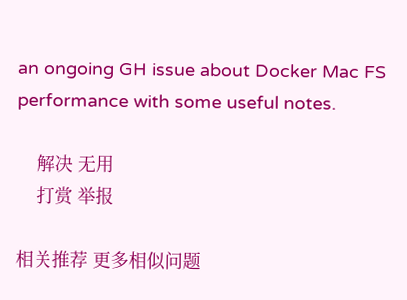an ongoing GH issue about Docker Mac FS performance with some useful notes.

    解决 无用
    打赏 举报

相关推荐 更多相似问题